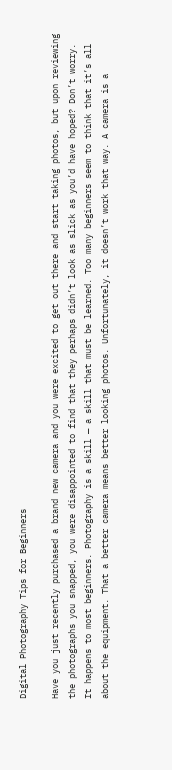Digital Photography Tips for Beginners

Have you just recently purchased a brand new camera and you were excited to get out there and start taking photos, but upon reviewing the photographs you snapped, you were disappointed to find that they perhaps didn’t look as slick as you’d have hoped? Don’t worry. It happens to most beginners. Photography is a skill — a skill that must be learned. Too many beginners seem to think that it’s all about the equipment. That a better camera means better looking photos. Unfortunately, it doesn’t work that way. A camera is a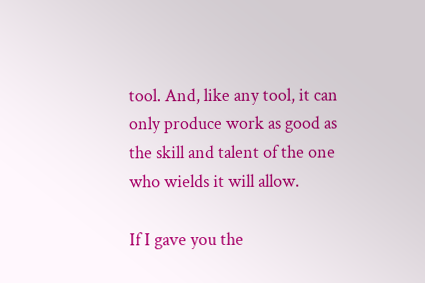tool. And, like any tool, it can only produce work as good as the skill and talent of the one who wields it will allow.

If I gave you the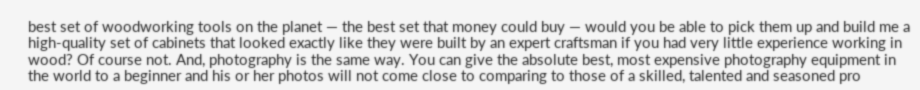best set of woodworking tools on the planet — the best set that money could buy — would you be able to pick them up and build me a high-quality set of cabinets that looked exactly like they were built by an expert craftsman if you had very little experience working in wood? Of course not. And, photography is the same way. You can give the absolute best, most expensive photography equipment in the world to a beginner and his or her photos will not come close to comparing to those of a skilled, talented and seasoned pro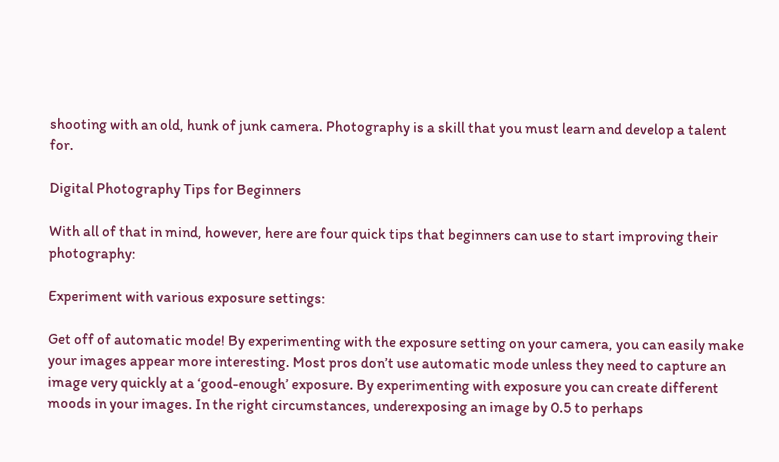shooting with an old, hunk of junk camera. Photography is a skill that you must learn and develop a talent for.

Digital Photography Tips for Beginners

With all of that in mind, however, here are four quick tips that beginners can use to start improving their photography:

Experiment with various exposure settings:

Get off of automatic mode! By experimenting with the exposure setting on your camera, you can easily make your images appear more interesting. Most pros don’t use automatic mode unless they need to capture an image very quickly at a ‘good-enough’ exposure. By experimenting with exposure you can create different moods in your images. In the right circumstances, underexposing an image by 0.5 to perhaps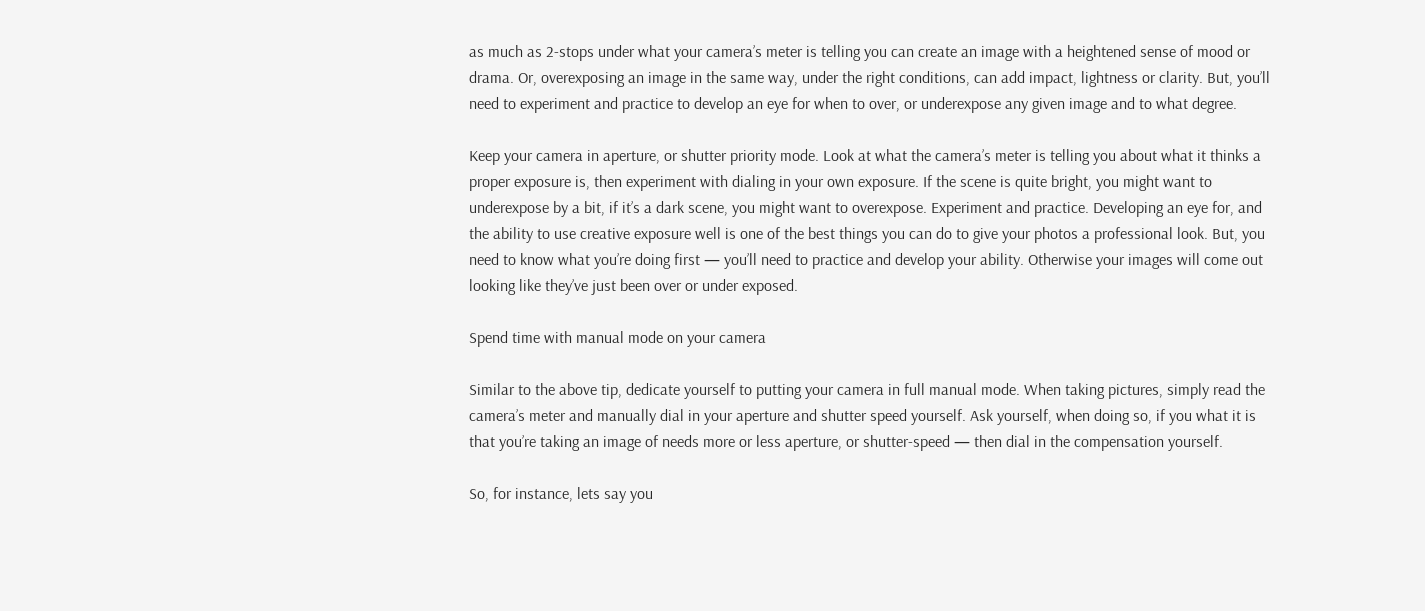as much as 2-stops under what your camera’s meter is telling you can create an image with a heightened sense of mood or drama. Or, overexposing an image in the same way, under the right conditions, can add impact, lightness or clarity. But, you’ll need to experiment and practice to develop an eye for when to over, or underexpose any given image and to what degree.

Keep your camera in aperture, or shutter priority mode. Look at what the camera’s meter is telling you about what it thinks a proper exposure is, then experiment with dialing in your own exposure. If the scene is quite bright, you might want to underexpose by a bit, if it’s a dark scene, you might want to overexpose. Experiment and practice. Developing an eye for, and the ability to use creative exposure well is one of the best things you can do to give your photos a professional look. But, you need to know what you’re doing first — you’ll need to practice and develop your ability. Otherwise your images will come out looking like they’ve just been over or under exposed.

Spend time with manual mode on your camera

Similar to the above tip, dedicate yourself to putting your camera in full manual mode. When taking pictures, simply read the camera’s meter and manually dial in your aperture and shutter speed yourself. Ask yourself, when doing so, if you what it is that you’re taking an image of needs more or less aperture, or shutter-speed — then dial in the compensation yourself.

So, for instance, lets say you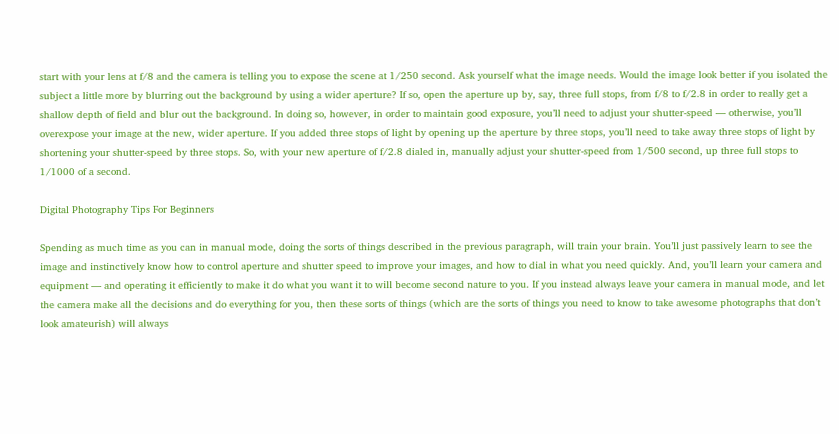start with your lens at f/8 and the camera is telling you to expose the scene at 1/250 second. Ask yourself what the image needs. Would the image look better if you isolated the subject a little more by blurring out the background by using a wider aperture? If so, open the aperture up by, say, three full stops, from f/8 to f/2.8 in order to really get a shallow depth of field and blur out the background. In doing so, however, in order to maintain good exposure, you’ll need to adjust your shutter-speed — otherwise, you’ll overexpose your image at the new, wider aperture. If you added three stops of light by opening up the aperture by three stops, you’ll need to take away three stops of light by shortening your shutter-speed by three stops. So, with your new aperture of f/2.8 dialed in, manually adjust your shutter-speed from 1/500 second, up three full stops to 1/1000 of a second.

Digital Photography Tips For Beginners

Spending as much time as you can in manual mode, doing the sorts of things described in the previous paragraph, will train your brain. You’ll just passively learn to see the image and instinctively know how to control aperture and shutter speed to improve your images, and how to dial in what you need quickly. And, you’ll learn your camera and equipment — and operating it efficiently to make it do what you want it to will become second nature to you. If you instead always leave your camera in manual mode, and let the camera make all the decisions and do everything for you, then these sorts of things (which are the sorts of things you need to know to take awesome photographs that don’t look amateurish) will always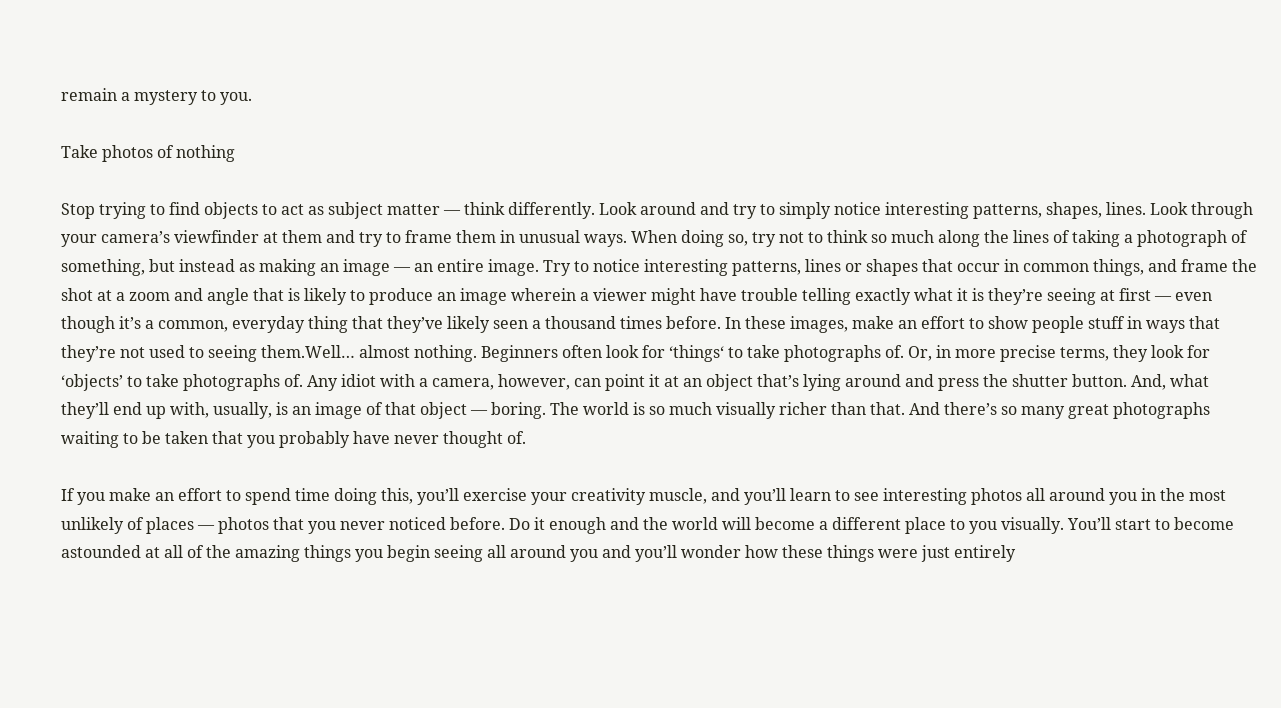remain a mystery to you.

Take photos of nothing

Stop trying to find objects to act as subject matter — think differently. Look around and try to simply notice interesting patterns, shapes, lines. Look through your camera’s viewfinder at them and try to frame them in unusual ways. When doing so, try not to think so much along the lines of taking a photograph of something, but instead as making an image — an entire image. Try to notice interesting patterns, lines or shapes that occur in common things, and frame the shot at a zoom and angle that is likely to produce an image wherein a viewer might have trouble telling exactly what it is they’re seeing at first — even though it’s a common, everyday thing that they’ve likely seen a thousand times before. In these images, make an effort to show people stuff in ways that they’re not used to seeing them.Well… almost nothing. Beginners often look for ‘things‘ to take photographs of. Or, in more precise terms, they look for ‘objects’ to take photographs of. Any idiot with a camera, however, can point it at an object that’s lying around and press the shutter button. And, what they’ll end up with, usually, is an image of that object — boring. The world is so much visually richer than that. And there’s so many great photographs waiting to be taken that you probably have never thought of.

If you make an effort to spend time doing this, you’ll exercise your creativity muscle, and you’ll learn to see interesting photos all around you in the most unlikely of places — photos that you never noticed before. Do it enough and the world will become a different place to you visually. You’ll start to become astounded at all of the amazing things you begin seeing all around you and you’ll wonder how these things were just entirely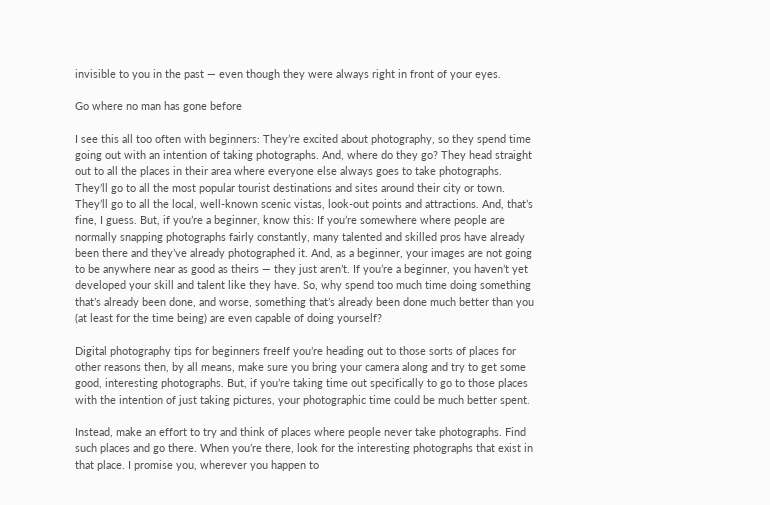invisible to you in the past — even though they were always right in front of your eyes.

Go where no man has gone before

I see this all too often with beginners: They’re excited about photography, so they spend time going out with an intention of taking photographs. And, where do they go? They head straight out to all the places in their area where everyone else always goes to take photographs. They’ll go to all the most popular tourist destinations and sites around their city or town. They’ll go to all the local, well-known scenic vistas, look-out points and attractions. And, that’s fine, I guess. But, if you’re a beginner, know this: If you’re somewhere where people are normally snapping photographs fairly constantly, many talented and skilled pros have already been there and they’ve already photographed it. And, as a beginner, your images are not going to be anywhere near as good as theirs — they just aren’t. If you’re a beginner, you haven’t yet developed your skill and talent like they have. So, why spend too much time doing something that’s already been done, and worse, something that’s already been done much better than you (at least for the time being) are even capable of doing yourself?

Digital photography tips for beginners freeIf you’re heading out to those sorts of places for other reasons then, by all means, make sure you bring your camera along and try to get some good, interesting photographs. But, if you’re taking time out specifically to go to those places with the intention of just taking pictures, your photographic time could be much better spent.

Instead, make an effort to try and think of places where people never take photographs. Find such places and go there. When you’re there, look for the interesting photographs that exist in that place. I promise you, wherever you happen to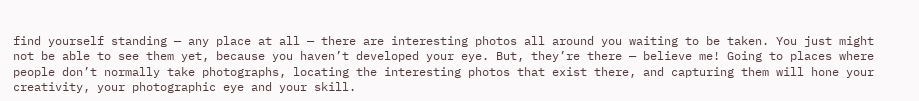find yourself standing — any place at all — there are interesting photos all around you waiting to be taken. You just might not be able to see them yet, because you haven’t developed your eye. But, they’re there — believe me! Going to places where people don’t normally take photographs, locating the interesting photos that exist there, and capturing them will hone your creativity, your photographic eye and your skill.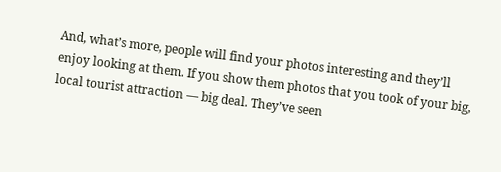And, what’s more, people will find your photos interesting and they’ll enjoy looking at them. If you show them photos that you took of your big, local tourist attraction — big deal. They’ve seen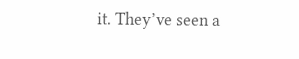it. They’ve seen a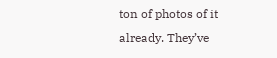ton of photos of it already. They’ve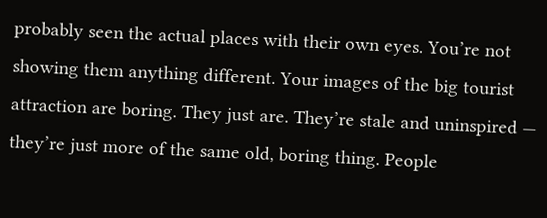probably seen the actual places with their own eyes. You’re not showing them anything different. Your images of the big tourist attraction are boring. They just are. They’re stale and uninspired — they’re just more of the same old, boring thing. People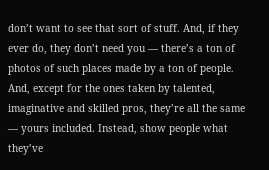don’t want to see that sort of stuff. And, if they ever do, they don’t need you — there’s a ton of photos of such places made by a ton of people. And, except for the ones taken by talented, imaginative and skilled pros, they’re all the same — yours included. Instead, show people what they’ve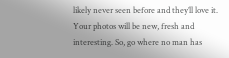likely never seen before and they’ll love it. Your photos will be new, fresh and interesting. So, go where no man has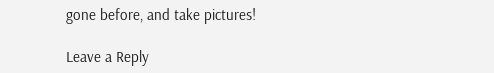gone before, and take pictures!

Leave a Reply